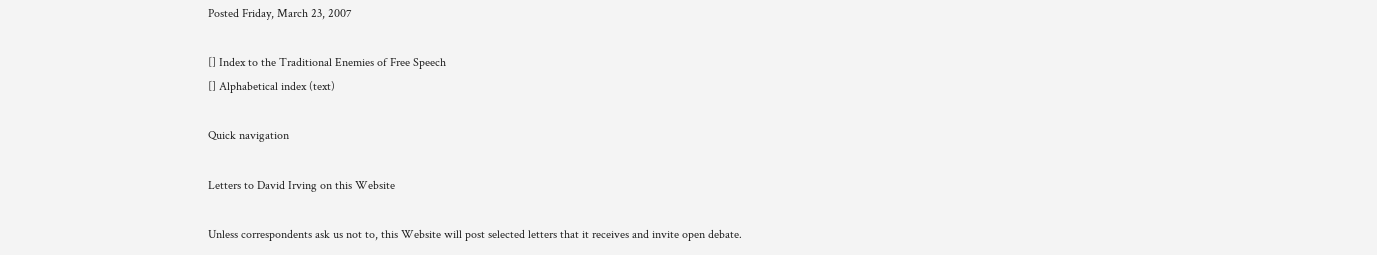Posted Friday, March 23, 2007

[] Index to the Traditional Enemies of Free Speech
[] Alphabetical index (text)

Quick navigation

Letters to David Irving on this Website

Unless correspondents ask us not to, this Website will post selected letters that it receives and invite open debate.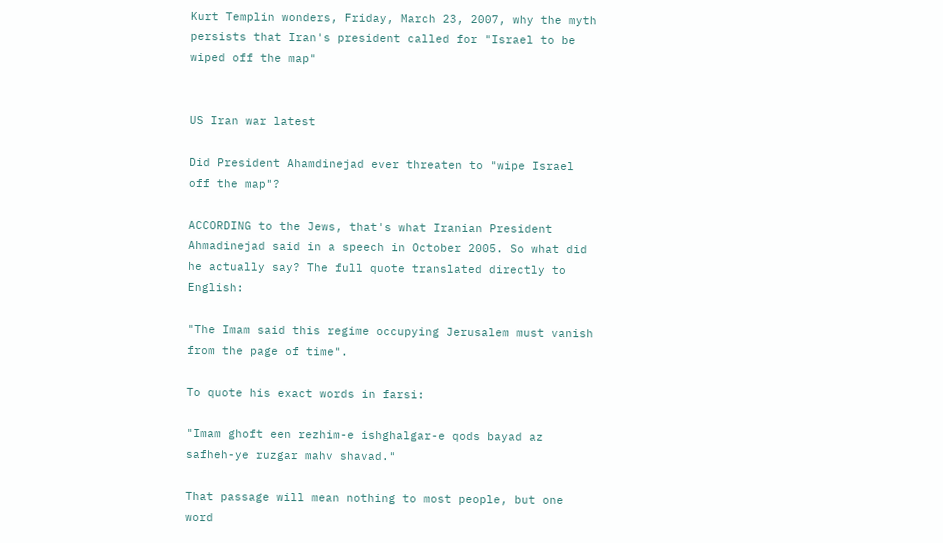Kurt Templin wonders, Friday, March 23, 2007, why the myth persists that Iran's president called for "Israel to be wiped off the map"


US Iran war latest

Did President Ahamdinejad ever threaten to "wipe Israel off the map"?

ACCORDING to the Jews, that's what Iranian President Ahmadinejad said in a speech in October 2005. So what did he actually say? The full quote translated directly to English:

"The Imam said this regime occupying Jerusalem must vanish from the page of time".

To quote his exact words in farsi:

"Imam ghoft een rezhim-e ishghalgar-e qods bayad az safheh-ye ruzgar mahv shavad."

That passage will mean nothing to most people, but one word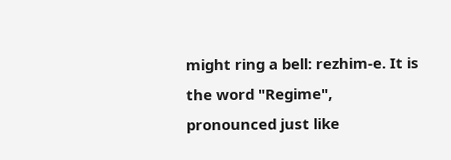might ring a bell: rezhim-e. It is the word "Regime", pronounced just like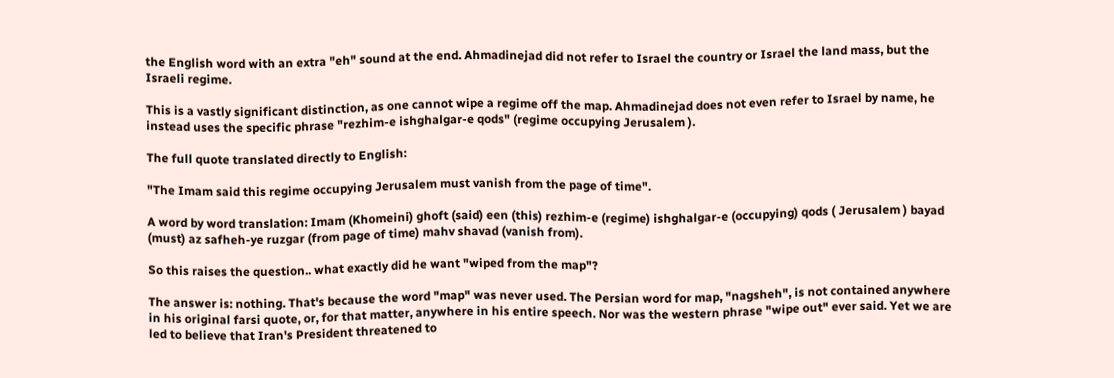the English word with an extra "eh" sound at the end. Ahmadinejad did not refer to Israel the country or Israel the land mass, but the Israeli regime.

This is a vastly significant distinction, as one cannot wipe a regime off the map. Ahmadinejad does not even refer to Israel by name, he instead uses the specific phrase "rezhim-e ishghalgar-e qods" (regime occupying Jerusalem ).

The full quote translated directly to English:

"The Imam said this regime occupying Jerusalem must vanish from the page of time".

A word by word translation: Imam (Khomeini) ghoft (said) een (this) rezhim-e (regime) ishghalgar-e (occupying) qods ( Jerusalem ) bayad (must) az safheh-ye ruzgar (from page of time) mahv shavad (vanish from).

So this raises the question.. what exactly did he want "wiped from the map"?

The answer is: nothing. That's because the word "map" was never used. The Persian word for map, "nagsheh", is not contained anywhere in his original farsi quote, or, for that matter, anywhere in his entire speech. Nor was the western phrase "wipe out" ever said. Yet we are led to believe that Iran's President threatened to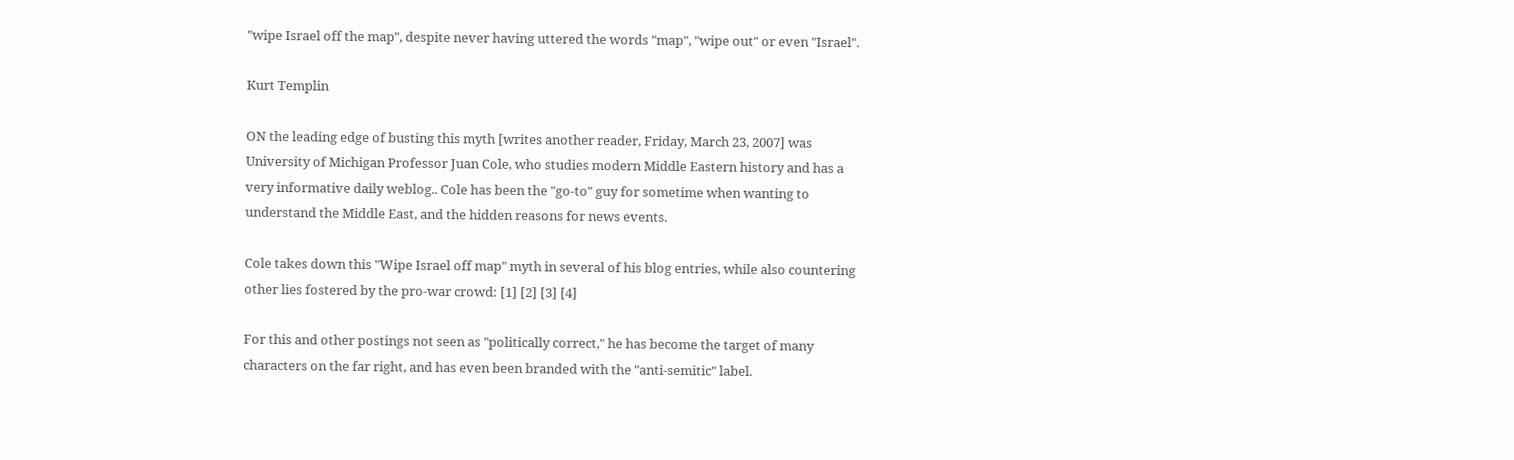"wipe Israel off the map", despite never having uttered the words "map", "wipe out" or even "Israel".

Kurt Templin

ON the leading edge of busting this myth [writes another reader, Friday, March 23, 2007] was University of Michigan Professor Juan Cole, who studies modern Middle Eastern history and has a very informative daily weblog.. Cole has been the "go-to" guy for sometime when wanting to understand the Middle East, and the hidden reasons for news events.

Cole takes down this "Wipe Israel off map" myth in several of his blog entries, while also countering other lies fostered by the pro-war crowd: [1] [2] [3] [4]

For this and other postings not seen as "politically correct," he has become the target of many characters on the far right, and has even been branded with the "anti-semitic" label.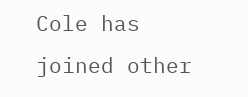Cole has joined other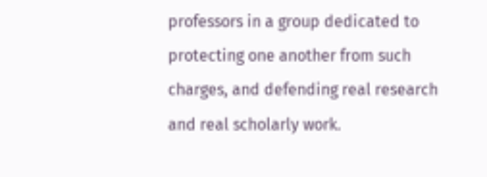professors in a group dedicated to protecting one another from such charges, and defending real research and real scholarly work.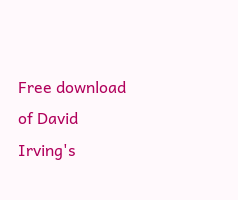Free download of David Irving's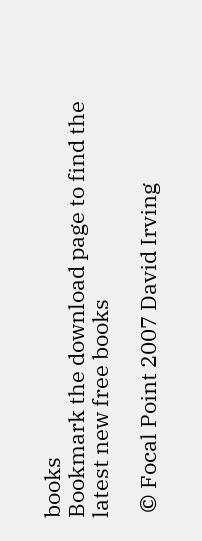books
Bookmark the download page to find the latest new free books

 © Focal Point 2007 David Irving